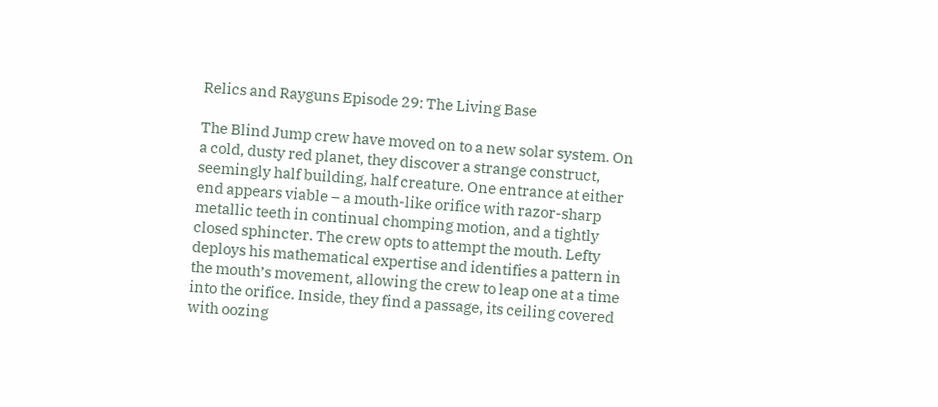Relics and Rayguns Episode 29: The Living Base

The Blind Jump crew have moved on to a new solar system. On a cold, dusty red planet, they discover a strange construct, seemingly half building, half creature. One entrance at either end appears viable – a mouth-like orifice with razor-sharp metallic teeth in continual chomping motion, and a tightly closed sphincter. The crew opts to attempt the mouth. Lefty deploys his mathematical expertise and identifies a pattern in the mouth’s movement, allowing the crew to leap one at a time into the orifice. Inside, they find a passage, its ceiling covered with oozing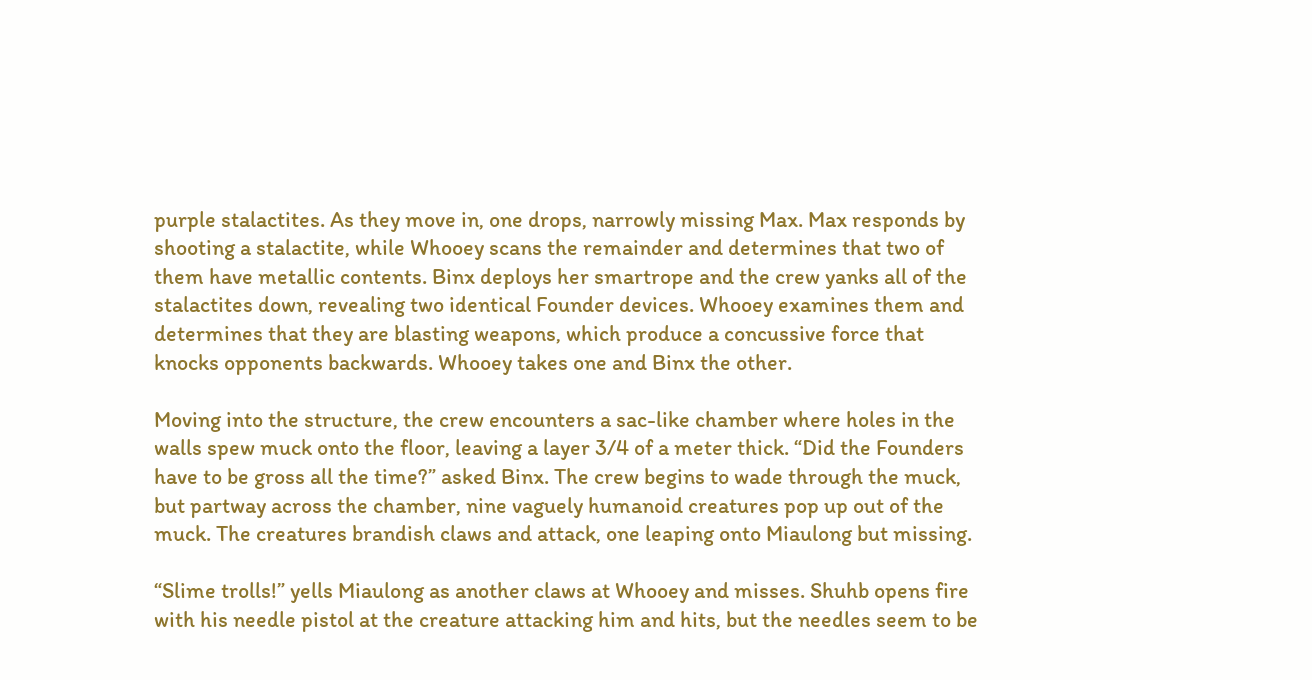purple stalactites. As they move in, one drops, narrowly missing Max. Max responds by shooting a stalactite, while Whooey scans the remainder and determines that two of them have metallic contents. Binx deploys her smartrope and the crew yanks all of the stalactites down, revealing two identical Founder devices. Whooey examines them and determines that they are blasting weapons, which produce a concussive force that knocks opponents backwards. Whooey takes one and Binx the other.

Moving into the structure, the crew encounters a sac-like chamber where holes in the walls spew muck onto the floor, leaving a layer 3/4 of a meter thick. “Did the Founders have to be gross all the time?” asked Binx. The crew begins to wade through the muck, but partway across the chamber, nine vaguely humanoid creatures pop up out of the muck. The creatures brandish claws and attack, one leaping onto Miaulong but missing.

“Slime trolls!” yells Miaulong as another claws at Whooey and misses. Shuhb opens fire with his needle pistol at the creature attacking him and hits, but the needles seem to be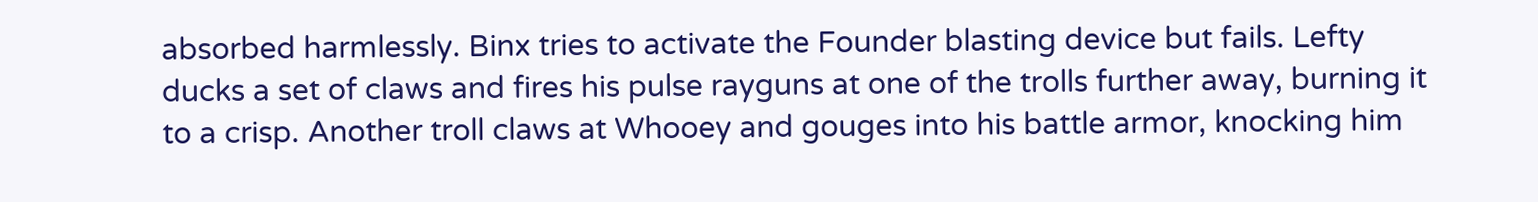absorbed harmlessly. Binx tries to activate the Founder blasting device but fails. Lefty ducks a set of claws and fires his pulse rayguns at one of the trolls further away, burning it to a crisp. Another troll claws at Whooey and gouges into his battle armor, knocking him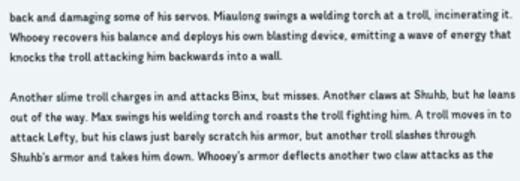back and damaging some of his servos. Miaulong swings a welding torch at a troll, incinerating it. Whooey recovers his balance and deploys his own blasting device, emitting a wave of energy that knocks the troll attacking him backwards into a wall.

Another slime troll charges in and attacks Binx, but misses. Another claws at Shuhb, but he leans out of the way. Max swings his welding torch and roasts the troll fighting him. A troll moves in to attack Lefty, but his claws just barely scratch his armor, but another troll slashes through Shuhb’s armor and takes him down. Whooey’s armor deflects another two claw attacks as the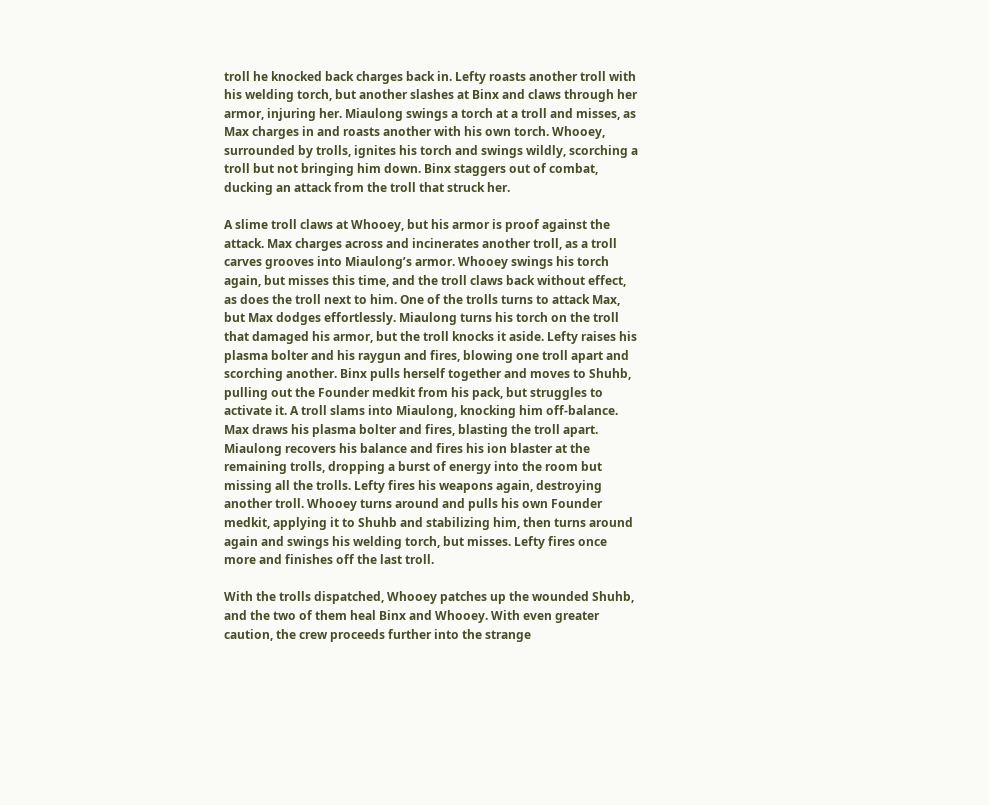troll he knocked back charges back in. Lefty roasts another troll with his welding torch, but another slashes at Binx and claws through her armor, injuring her. Miaulong swings a torch at a troll and misses, as Max charges in and roasts another with his own torch. Whooey, surrounded by trolls, ignites his torch and swings wildly, scorching a troll but not bringing him down. Binx staggers out of combat, ducking an attack from the troll that struck her.

A slime troll claws at Whooey, but his armor is proof against the attack. Max charges across and incinerates another troll, as a troll carves grooves into Miaulong’s armor. Whooey swings his torch again, but misses this time, and the troll claws back without effect, as does the troll next to him. One of the trolls turns to attack Max, but Max dodges effortlessly. Miaulong turns his torch on the troll that damaged his armor, but the troll knocks it aside. Lefty raises his plasma bolter and his raygun and fires, blowing one troll apart and scorching another. Binx pulls herself together and moves to Shuhb, pulling out the Founder medkit from his pack, but struggles to activate it. A troll slams into Miaulong, knocking him off-balance. Max draws his plasma bolter and fires, blasting the troll apart. Miaulong recovers his balance and fires his ion blaster at the remaining trolls, dropping a burst of energy into the room but missing all the trolls. Lefty fires his weapons again, destroying another troll. Whooey turns around and pulls his own Founder medkit, applying it to Shuhb and stabilizing him, then turns around again and swings his welding torch, but misses. Lefty fires once more and finishes off the last troll.

With the trolls dispatched, Whooey patches up the wounded Shuhb, and the two of them heal Binx and Whooey. With even greater caution, the crew proceeds further into the strange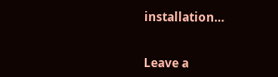installation…


Leave a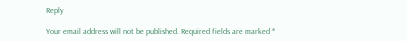Reply

Your email address will not be published. Required fields are marked *